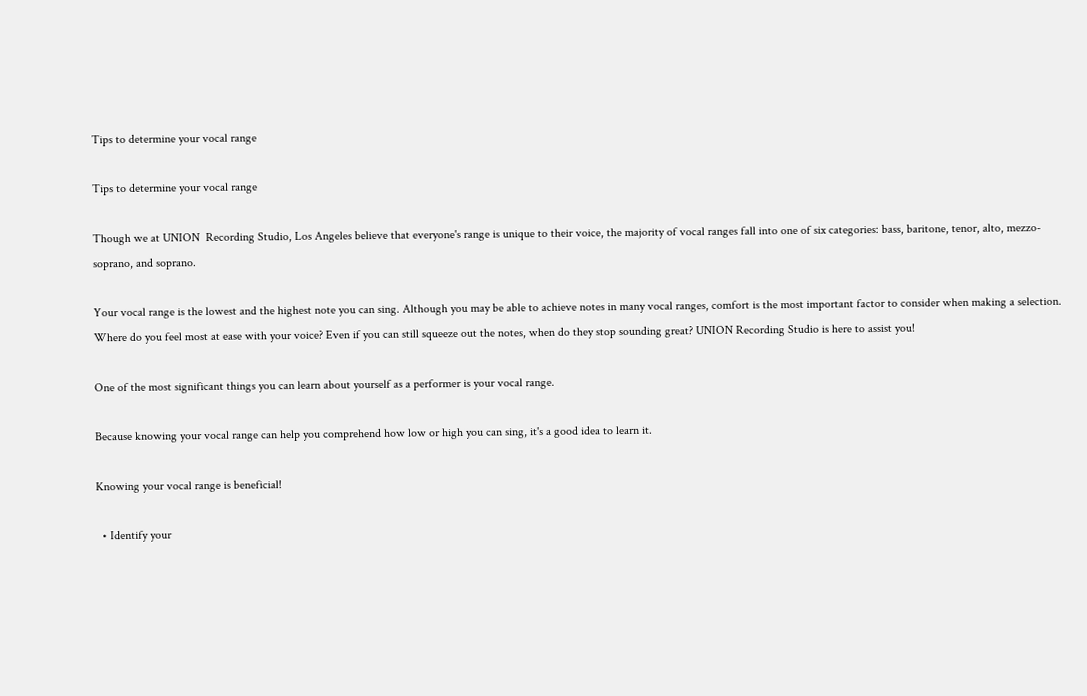Tips to determine your vocal range

Tips to determine your vocal range

Though we at UNION  Recording Studio, Los Angeles believe that everyone's range is unique to their voice, the majority of vocal ranges fall into one of six categories: bass, baritone, tenor, alto, mezzo-soprano, and soprano.

Your vocal range is the lowest and the highest note you can sing. Although you may be able to achieve notes in many vocal ranges, comfort is the most important factor to consider when making a selection. Where do you feel most at ease with your voice? Even if you can still squeeze out the notes, when do they stop sounding great? UNION Recording Studio is here to assist you!

One of the most significant things you can learn about yourself as a performer is your vocal range.

Because knowing your vocal range can help you comprehend how low or high you can sing, it's a good idea to learn it.

Knowing your vocal range is beneficial!

  • Identify your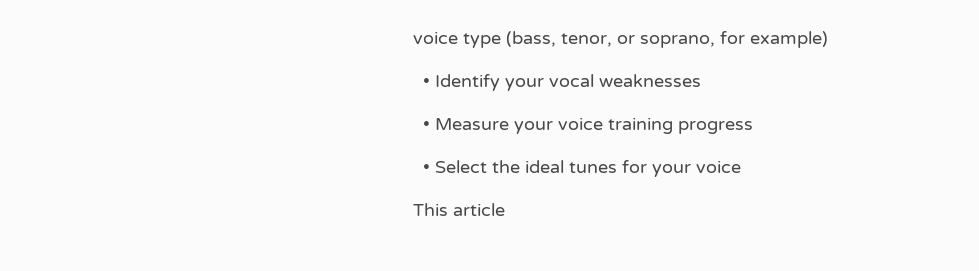voice type (bass, tenor, or soprano, for example)

  • Identify your vocal weaknesses

  • Measure your voice training progress

  • Select the ideal tunes for your voice

This article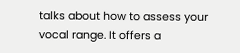talks about how to assess your vocal range. It offers a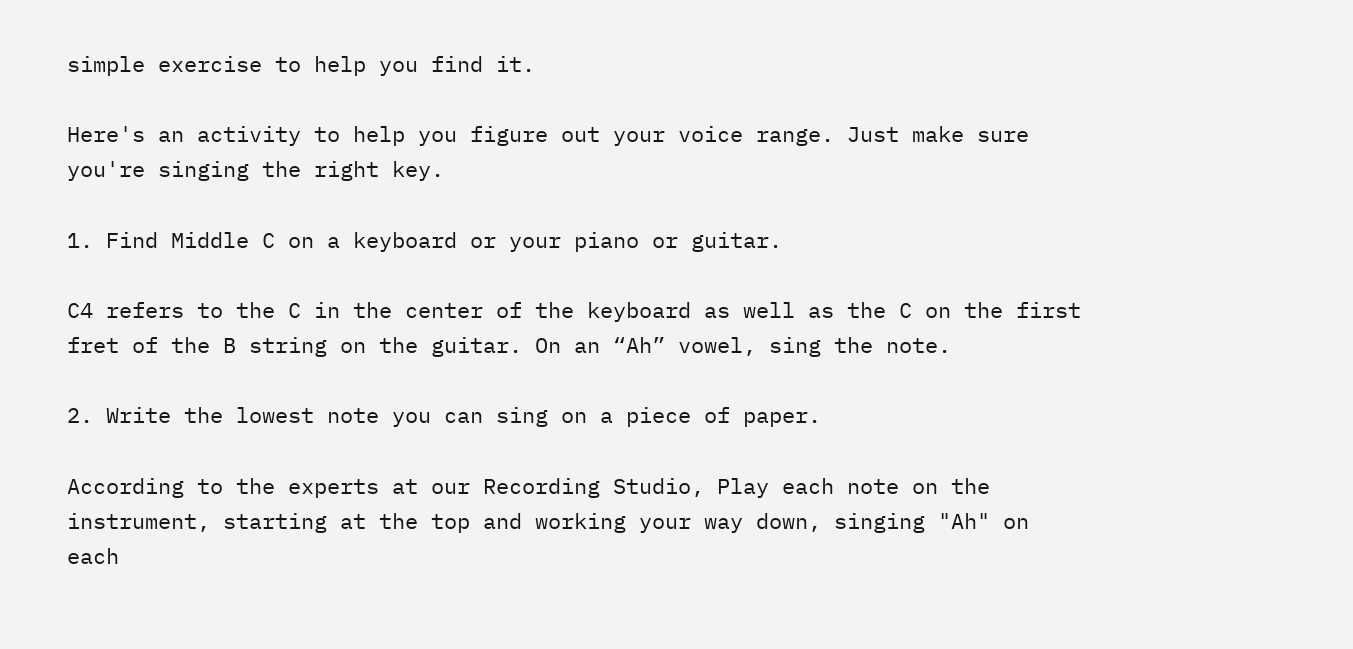simple exercise to help you find it.

Here's an activity to help you figure out your voice range. Just make sure you're singing the right key.

1. Find Middle C on a keyboard or your piano or guitar.

C4 refers to the C in the center of the keyboard as well as the C on the first fret of the B string on the guitar. On an “Ah” vowel, sing the note.

2. Write the lowest note you can sing on a piece of paper.

According to the experts at our Recording Studio, Play each note on the instrument, starting at the top and working your way down, singing "Ah" on each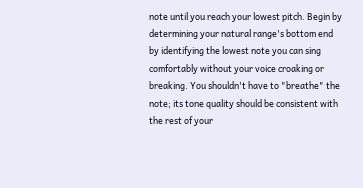note until you reach your lowest pitch. Begin by determining your natural range's bottom end by identifying the lowest note you can sing comfortably without your voice croaking or breaking. You shouldn't have to "breathe" the note; its tone quality should be consistent with the rest of your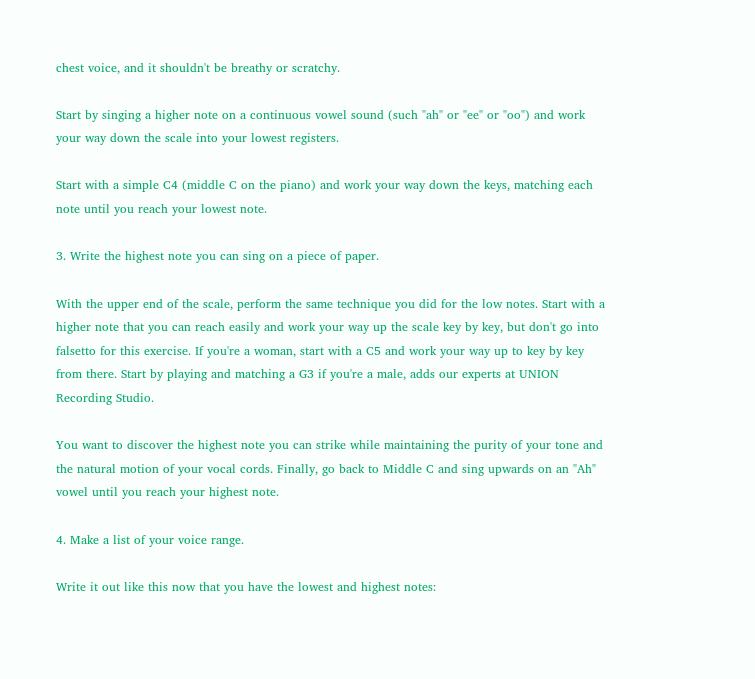chest voice, and it shouldn't be breathy or scratchy.

Start by singing a higher note on a continuous vowel sound (such "ah" or "ee" or "oo") and work your way down the scale into your lowest registers.

Start with a simple C4 (middle C on the piano) and work your way down the keys, matching each note until you reach your lowest note.

3. Write the highest note you can sing on a piece of paper.

With the upper end of the scale, perform the same technique you did for the low notes. Start with a higher note that you can reach easily and work your way up the scale key by key, but don't go into falsetto for this exercise. If you're a woman, start with a C5 and work your way up to key by key from there. Start by playing and matching a G3 if you're a male, adds our experts at UNION Recording Studio.

You want to discover the highest note you can strike while maintaining the purity of your tone and the natural motion of your vocal cords. Finally, go back to Middle C and sing upwards on an "Ah" vowel until you reach your highest note.

4. Make a list of your voice range.

Write it out like this now that you have the lowest and highest notes: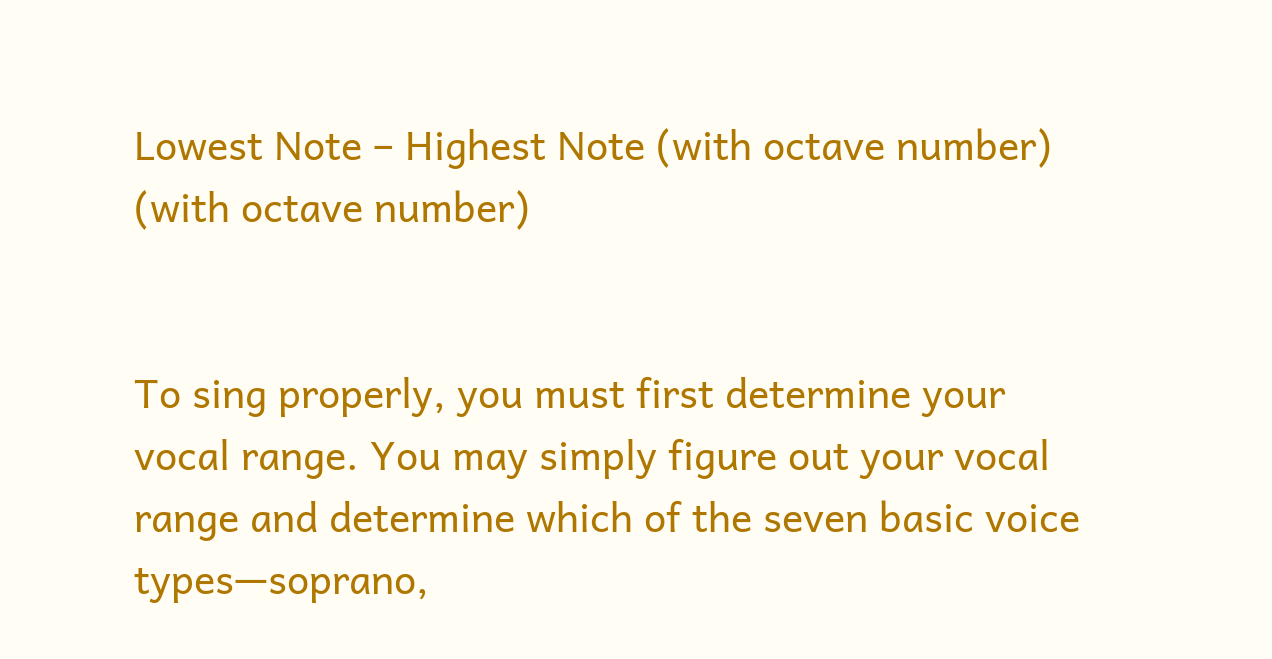Lowest Note – Highest Note (with octave number) (with octave number)


To sing properly, you must first determine your vocal range. You may simply figure out your vocal range and determine which of the seven basic voice types—soprano,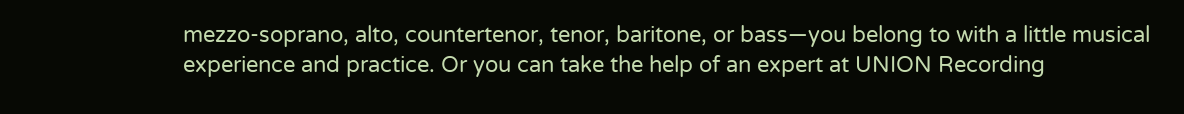mezzo-soprano, alto, countertenor, tenor, baritone, or bass—you belong to with a little musical experience and practice. Or you can take the help of an expert at UNION Recording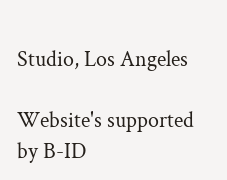Studio, Los Angeles

Website's supported by B-ID